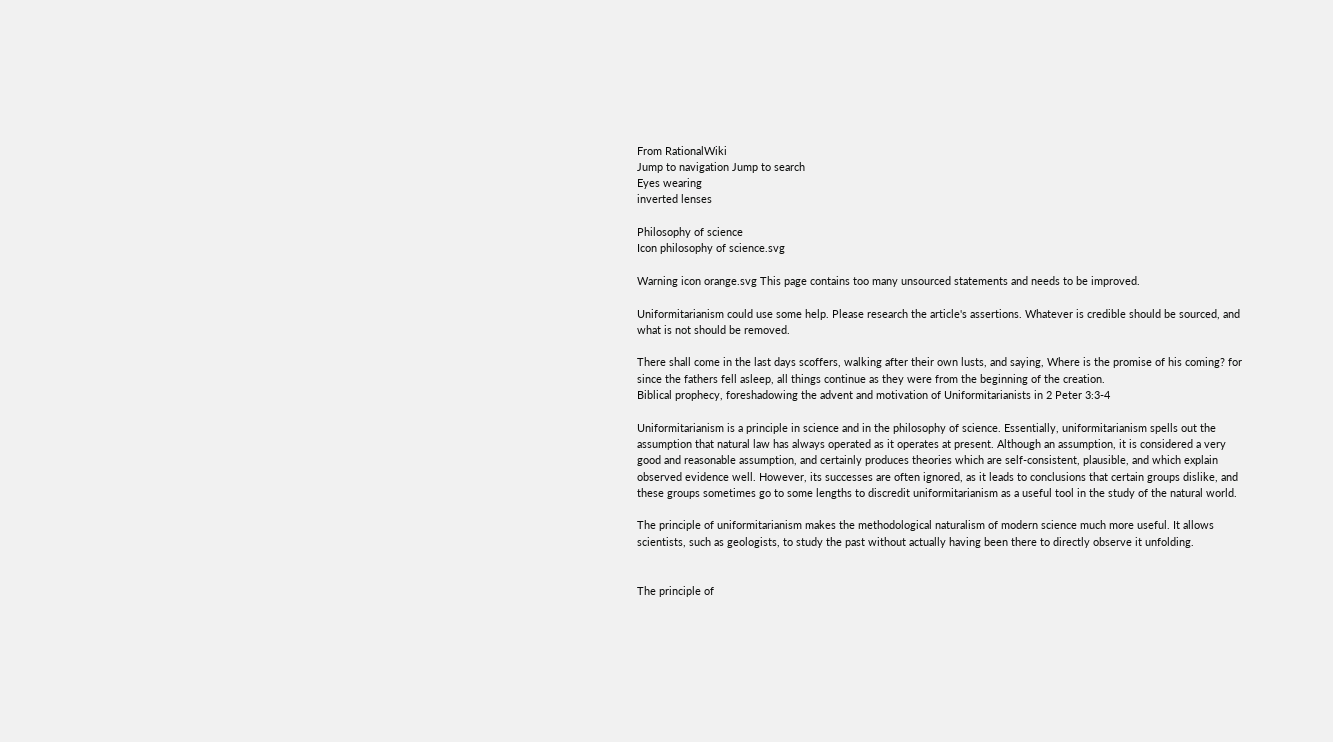From RationalWiki
Jump to navigation Jump to search
Eyes wearing
inverted lenses

Philosophy of science
Icon philosophy of science.svg

Warning icon orange.svg This page contains too many unsourced statements and needs to be improved.

Uniformitarianism could use some help. Please research the article's assertions. Whatever is credible should be sourced, and what is not should be removed.

There shall come in the last days scoffers, walking after their own lusts, and saying, Where is the promise of his coming? for since the fathers fell asleep, all things continue as they were from the beginning of the creation.
Biblical prophecy, foreshadowing the advent and motivation of Uniformitarianists in 2 Peter 3:3-4

Uniformitarianism is a principle in science and in the philosophy of science. Essentially, uniformitarianism spells out the assumption that natural law has always operated as it operates at present. Although an assumption, it is considered a very good and reasonable assumption, and certainly produces theories which are self-consistent, plausible, and which explain observed evidence well. However, its successes are often ignored, as it leads to conclusions that certain groups dislike, and these groups sometimes go to some lengths to discredit uniformitarianism as a useful tool in the study of the natural world.

The principle of uniformitarianism makes the methodological naturalism of modern science much more useful. It allows scientists, such as geologists, to study the past without actually having been there to directly observe it unfolding.


The principle of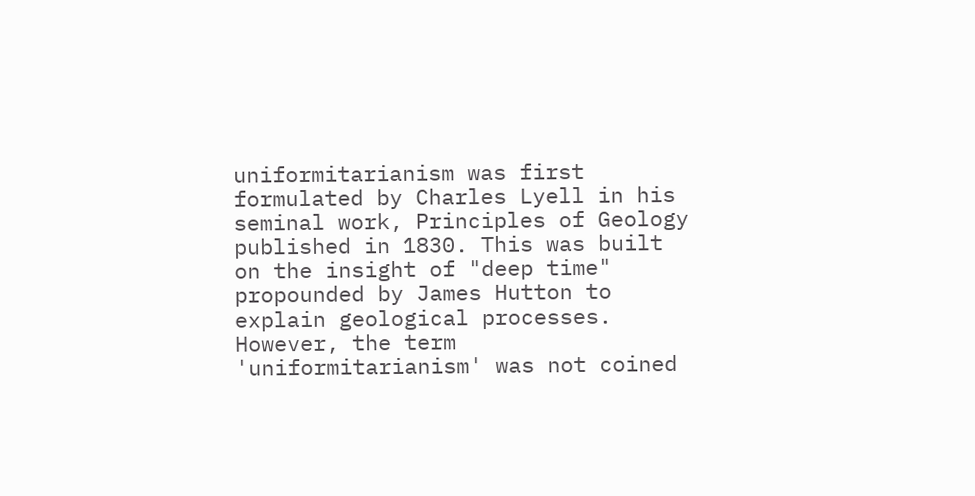uniformitarianism was first formulated by Charles Lyell in his seminal work, Principles of Geology published in 1830. This was built on the insight of "deep time" propounded by James Hutton to explain geological processes. However, the term 'uniformitarianism' was not coined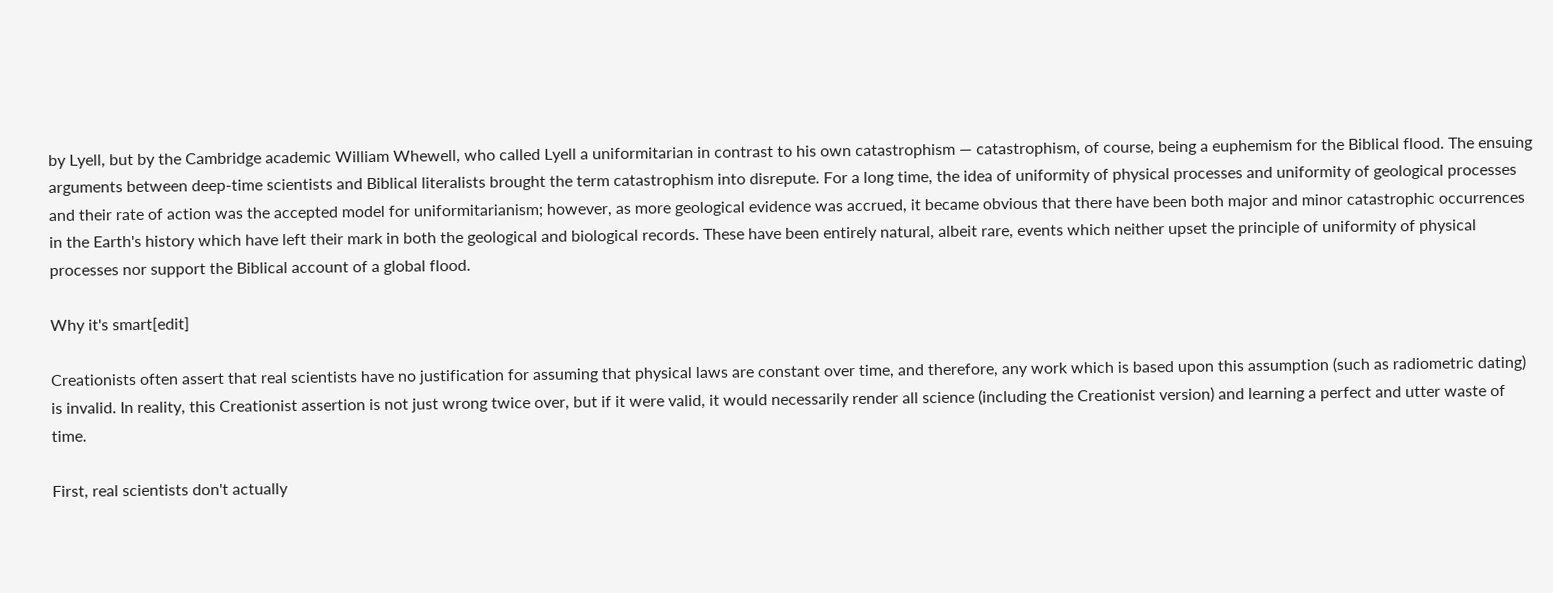by Lyell, but by the Cambridge academic William Whewell, who called Lyell a uniformitarian in contrast to his own catastrophism — catastrophism, of course, being a euphemism for the Biblical flood. The ensuing arguments between deep-time scientists and Biblical literalists brought the term catastrophism into disrepute. For a long time, the idea of uniformity of physical processes and uniformity of geological processes and their rate of action was the accepted model for uniformitarianism; however, as more geological evidence was accrued, it became obvious that there have been both major and minor catastrophic occurrences in the Earth's history which have left their mark in both the geological and biological records. These have been entirely natural, albeit rare, events which neither upset the principle of uniformity of physical processes nor support the Biblical account of a global flood.

Why it's smart[edit]

Creationists often assert that real scientists have no justification for assuming that physical laws are constant over time, and therefore, any work which is based upon this assumption (such as radiometric dating) is invalid. In reality, this Creationist assertion is not just wrong twice over, but if it were valid, it would necessarily render all science (including the Creationist version) and learning a perfect and utter waste of time.

First, real scientists don't actually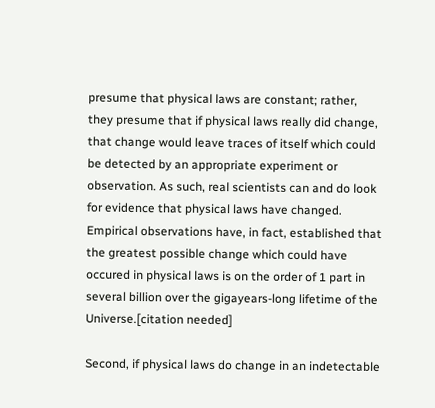presume that physical laws are constant; rather, they presume that if physical laws really did change, that change would leave traces of itself which could be detected by an appropriate experiment or observation. As such, real scientists can and do look for evidence that physical laws have changed. Empirical observations have, in fact, established that the greatest possible change which could have occured in physical laws is on the order of 1 part in several billion over the gigayears-long lifetime of the Universe.[citation needed]

Second, if physical laws do change in an indetectable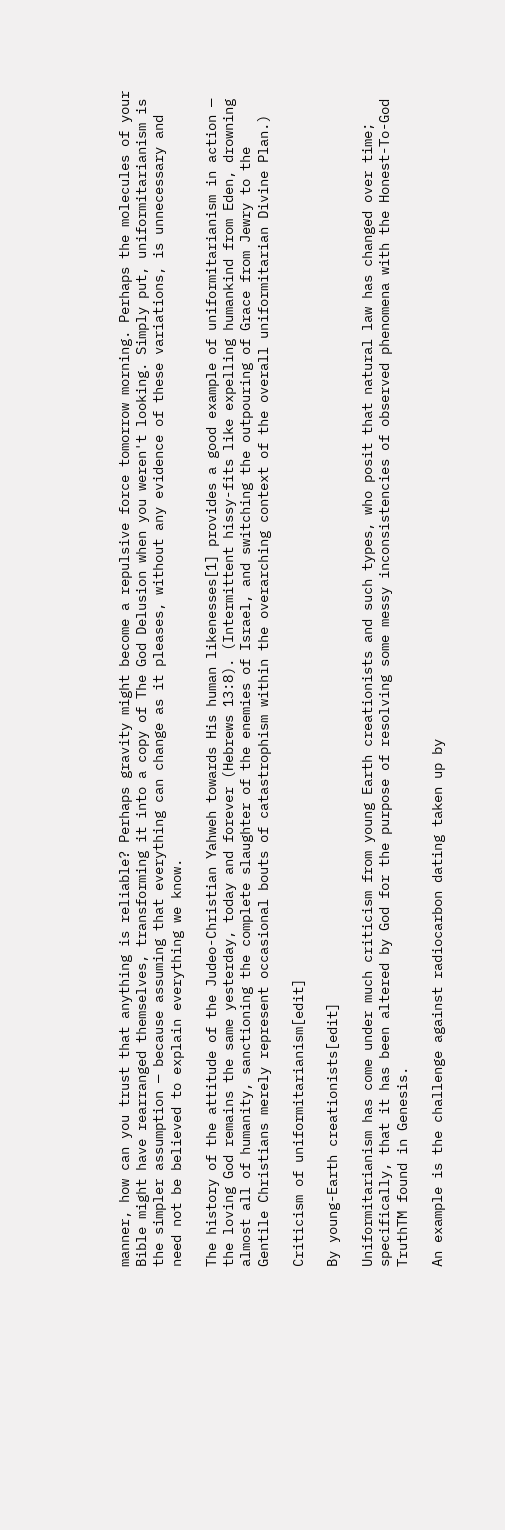manner, how can you trust that anything is reliable? Perhaps gravity might become a repulsive force tomorrow morning. Perhaps the molecules of your Bible might have rearranged themselves, transforming it into a copy of The God Delusion when you weren't looking. Simply put, uniformitarianism is the simpler assumption — because assuming that everything can change as it pleases, without any evidence of these variations, is unnecessary and need not be believed to explain everything we know.

The history of the attitude of the Judeo-Christian Yahweh towards His human likenesses[1] provides a good example of uniformitarianism in action — the loving God remains the same yesterday, today and forever (Hebrews 13:8). (Intermittent hissy-fits like expelling humankind from Eden, drowning almost all of humanity, sanctioning the complete slaughter of the enemies of Israel, and switching the outpouring of Grace from Jewry to the Gentile Christians merely represent occasional bouts of catastrophism within the overarching context of the overall uniformitarian Divine Plan.)

Criticism of uniformitarianism[edit]

By young-Earth creationists[edit]

Uniformitarianism has come under much criticism from young Earth creationists and such types, who posit that natural law has changed over time; specifically, that it has been altered by God for the purpose of resolving some messy inconsistencies of observed phenomena with the Honest-To-God TruthTM found in Genesis.

An example is the challenge against radiocarbon dating taken up by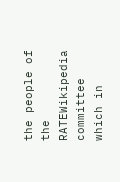the people of the RATEWikipedia committee which in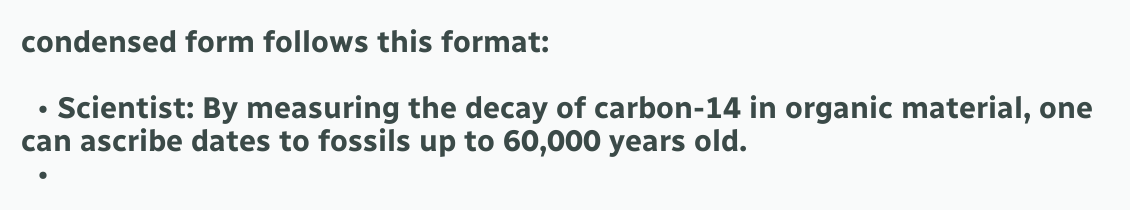condensed form follows this format:

  • Scientist: By measuring the decay of carbon-14 in organic material, one can ascribe dates to fossils up to 60,000 years old.
  •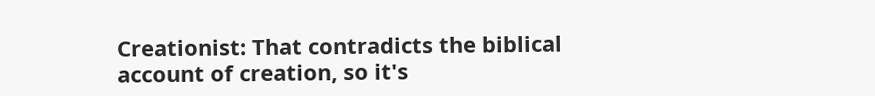Creationist: That contradicts the biblical account of creation, so it's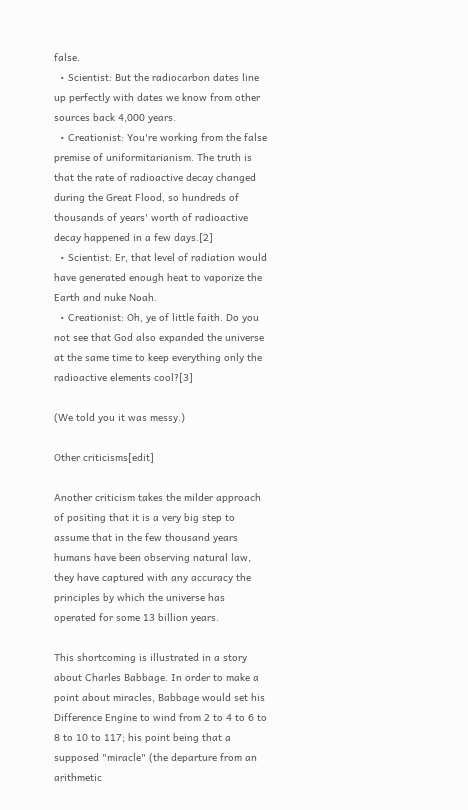false.
  • Scientist: But the radiocarbon dates line up perfectly with dates we know from other sources back 4,000 years.
  • Creationist: You're working from the false premise of uniformitarianism. The truth is that the rate of radioactive decay changed during the Great Flood, so hundreds of thousands of years' worth of radioactive decay happened in a few days.[2]
  • Scientist: Er, that level of radiation would have generated enough heat to vaporize the Earth and nuke Noah.
  • Creationist: Oh, ye of little faith. Do you not see that God also expanded the universe at the same time to keep everything only the radioactive elements cool?[3]

(We told you it was messy.)

Other criticisms[edit]

Another criticism takes the milder approach of positing that it is a very big step to assume that in the few thousand years humans have been observing natural law, they have captured with any accuracy the principles by which the universe has operated for some 13 billion years.

This shortcoming is illustrated in a story about Charles Babbage. In order to make a point about miracles, Babbage would set his Difference Engine to wind from 2 to 4 to 6 to 8 to 10 to 117; his point being that a supposed "miracle" (the departure from an arithmetic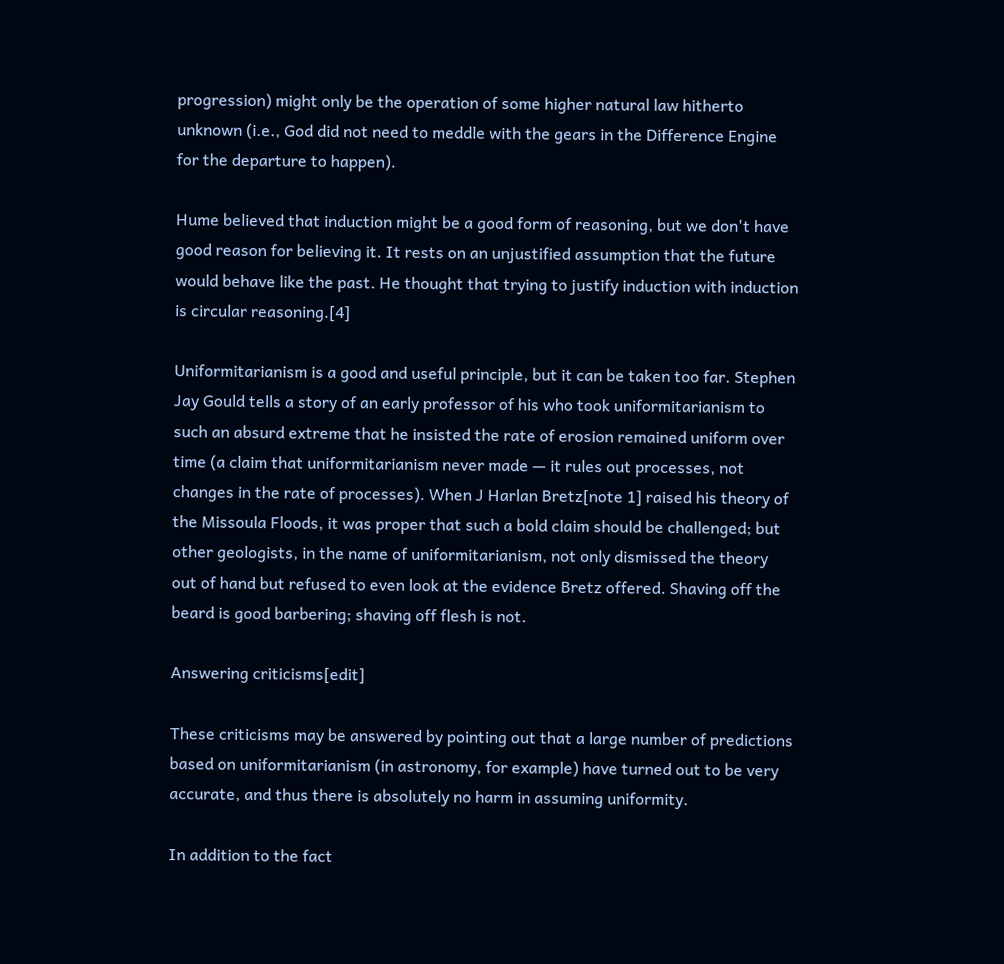progression) might only be the operation of some higher natural law hitherto unknown (i.e., God did not need to meddle with the gears in the Difference Engine for the departure to happen).

Hume believed that induction might be a good form of reasoning, but we don't have good reason for believing it. It rests on an unjustified assumption that the future would behave like the past. He thought that trying to justify induction with induction is circular reasoning.[4]

Uniformitarianism is a good and useful principle, but it can be taken too far. Stephen Jay Gould tells a story of an early professor of his who took uniformitarianism to such an absurd extreme that he insisted the rate of erosion remained uniform over time (a claim that uniformitarianism never made — it rules out processes, not changes in the rate of processes). When J Harlan Bretz[note 1] raised his theory of the Missoula Floods, it was proper that such a bold claim should be challenged; but other geologists, in the name of uniformitarianism, not only dismissed the theory out of hand but refused to even look at the evidence Bretz offered. Shaving off the beard is good barbering; shaving off flesh is not.

Answering criticisms[edit]

These criticisms may be answered by pointing out that a large number of predictions based on uniformitarianism (in astronomy, for example) have turned out to be very accurate, and thus there is absolutely no harm in assuming uniformity.

In addition to the fact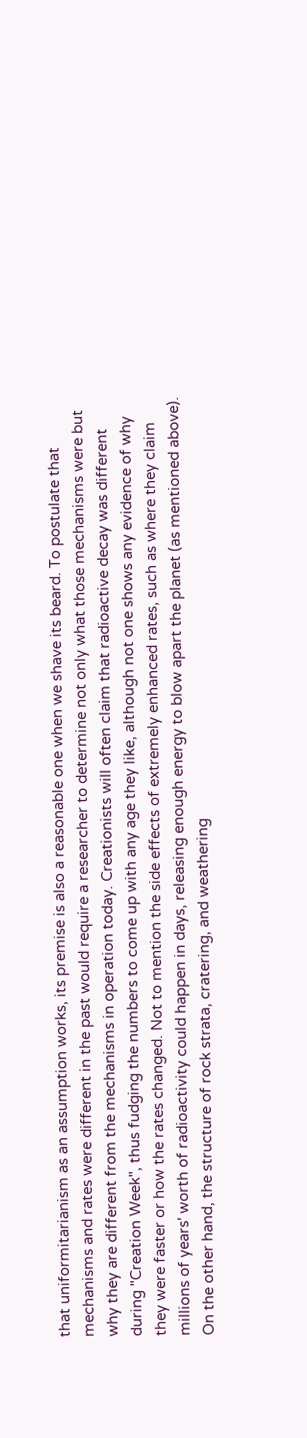that uniformitarianism as an assumption works, its premise is also a reasonable one when we shave its beard. To postulate that mechanisms and rates were different in the past would require a researcher to determine not only what those mechanisms were but why they are different from the mechanisms in operation today. Creationists will often claim that radioactive decay was different during "Creation Week", thus fudging the numbers to come up with any age they like, although not one shows any evidence of why they were faster or how the rates changed. Not to mention the side effects of extremely enhanced rates, such as where they claim millions of years' worth of radioactivity could happen in days, releasing enough energy to blow apart the planet (as mentioned above). On the other hand, the structure of rock strata, cratering, and weathering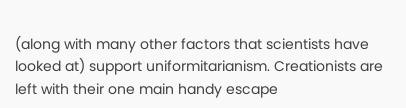(along with many other factors that scientists have looked at) support uniformitarianism. Creationists are left with their one main handy escape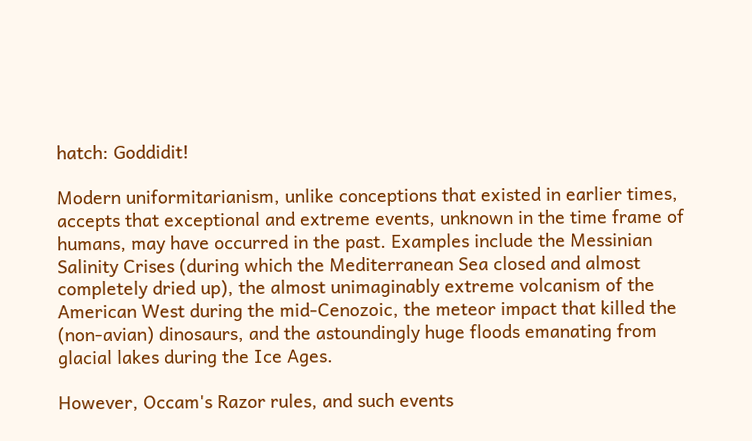hatch: Goddidit!

Modern uniformitarianism, unlike conceptions that existed in earlier times, accepts that exceptional and extreme events, unknown in the time frame of humans, may have occurred in the past. Examples include the Messinian Salinity Crises (during which the Mediterranean Sea closed and almost completely dried up), the almost unimaginably extreme volcanism of the American West during the mid-Cenozoic, the meteor impact that killed the (non-avian) dinosaurs, and the astoundingly huge floods emanating from glacial lakes during the Ice Ages.

However, Occam's Razor rules, and such events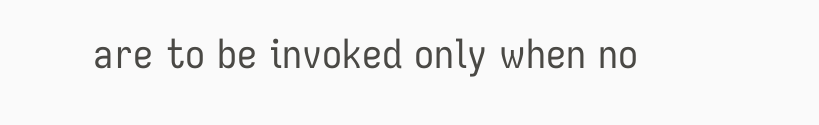are to be invoked only when no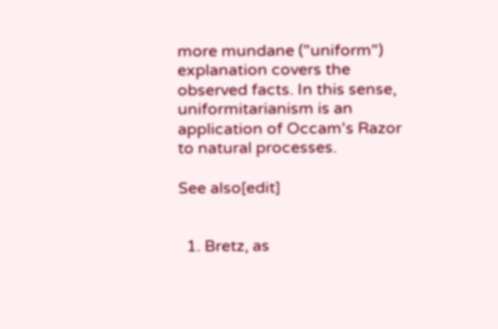more mundane ("uniform") explanation covers the observed facts. In this sense, uniformitarianism is an application of Occam's Razor to natural processes.

See also[edit]


  1. Bretz, as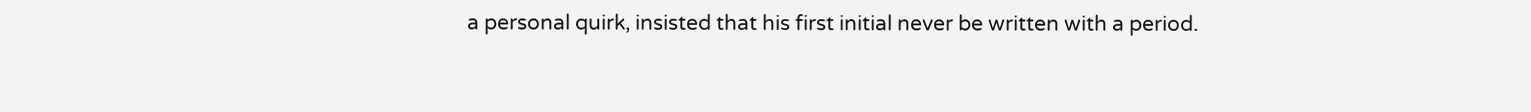a personal quirk, insisted that his first initial never be written with a period.